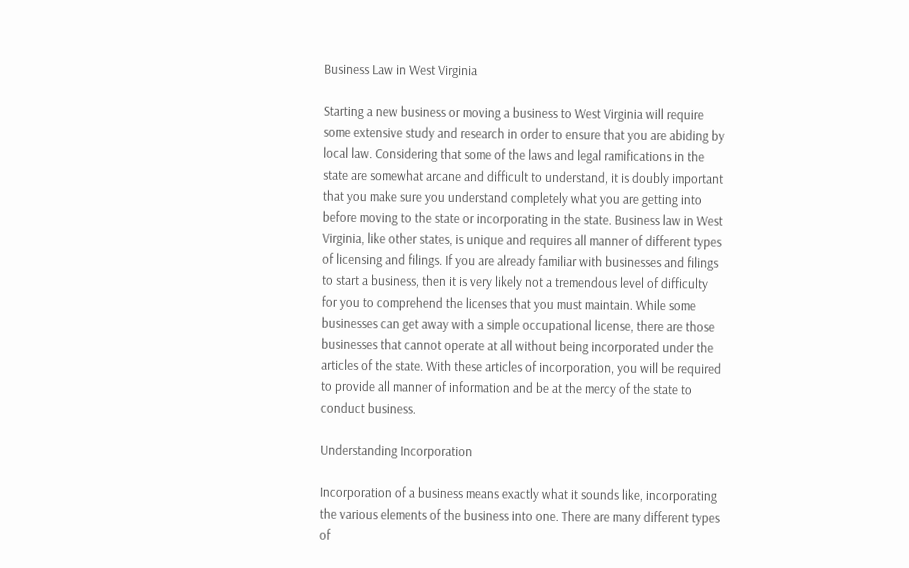Business Law in West Virginia

Starting a new business or moving a business to West Virginia will require some extensive study and research in order to ensure that you are abiding by local law. Considering that some of the laws and legal ramifications in the state are somewhat arcane and difficult to understand, it is doubly important that you make sure you understand completely what you are getting into before moving to the state or incorporating in the state. Business law in West Virginia, like other states, is unique and requires all manner of different types of licensing and filings. If you are already familiar with businesses and filings to start a business, then it is very likely not a tremendous level of difficulty for you to comprehend the licenses that you must maintain. While some businesses can get away with a simple occupational license, there are those businesses that cannot operate at all without being incorporated under the articles of the state. With these articles of incorporation, you will be required to provide all manner of information and be at the mercy of the state to conduct business.

Understanding Incorporation

Incorporation of a business means exactly what it sounds like, incorporating the various elements of the business into one. There are many different types of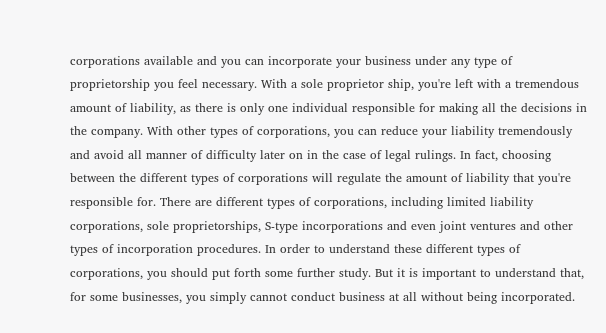corporations available and you can incorporate your business under any type of proprietorship you feel necessary. With a sole proprietor ship, you're left with a tremendous amount of liability, as there is only one individual responsible for making all the decisions in the company. With other types of corporations, you can reduce your liability tremendously and avoid all manner of difficulty later on in the case of legal rulings. In fact, choosing between the different types of corporations will regulate the amount of liability that you're responsible for. There are different types of corporations, including limited liability corporations, sole proprietorships, S-type incorporations and even joint ventures and other types of incorporation procedures. In order to understand these different types of corporations, you should put forth some further study. But it is important to understand that, for some businesses, you simply cannot conduct business at all without being incorporated.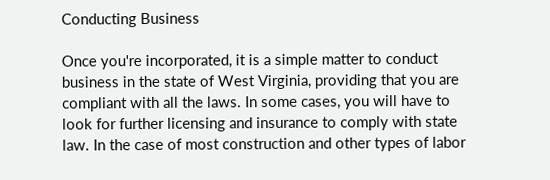Conducting Business

Once you're incorporated, it is a simple matter to conduct business in the state of West Virginia, providing that you are compliant with all the laws. In some cases, you will have to look for further licensing and insurance to comply with state law. In the case of most construction and other types of labor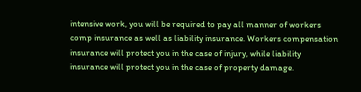intensive work, you will be required to pay all manner of workers comp insurance as well as liability insurance. Workers compensation insurance will protect you in the case of injury, while liability insurance will protect you in the case of property damage.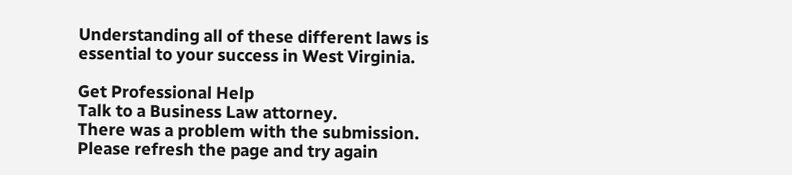Understanding all of these different laws is essential to your success in West Virginia.

Get Professional Help
Talk to a Business Law attorney.
There was a problem with the submission. Please refresh the page and try again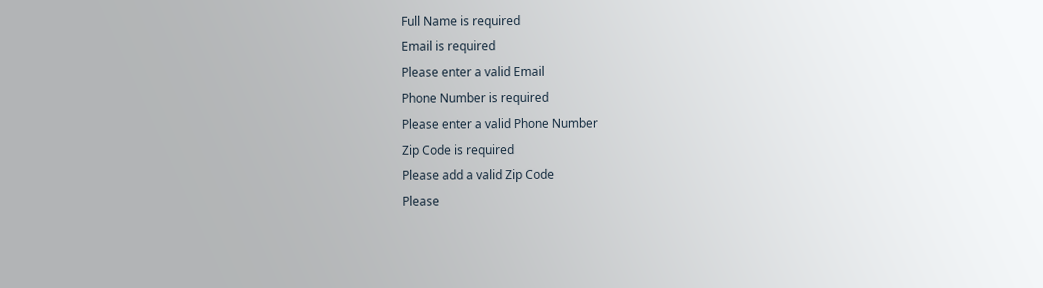Full Name is required
Email is required
Please enter a valid Email
Phone Number is required
Please enter a valid Phone Number
Zip Code is required
Please add a valid Zip Code
Please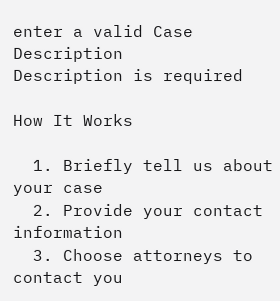enter a valid Case Description
Description is required

How It Works

  1. Briefly tell us about your case
  2. Provide your contact information
  3. Choose attorneys to contact you